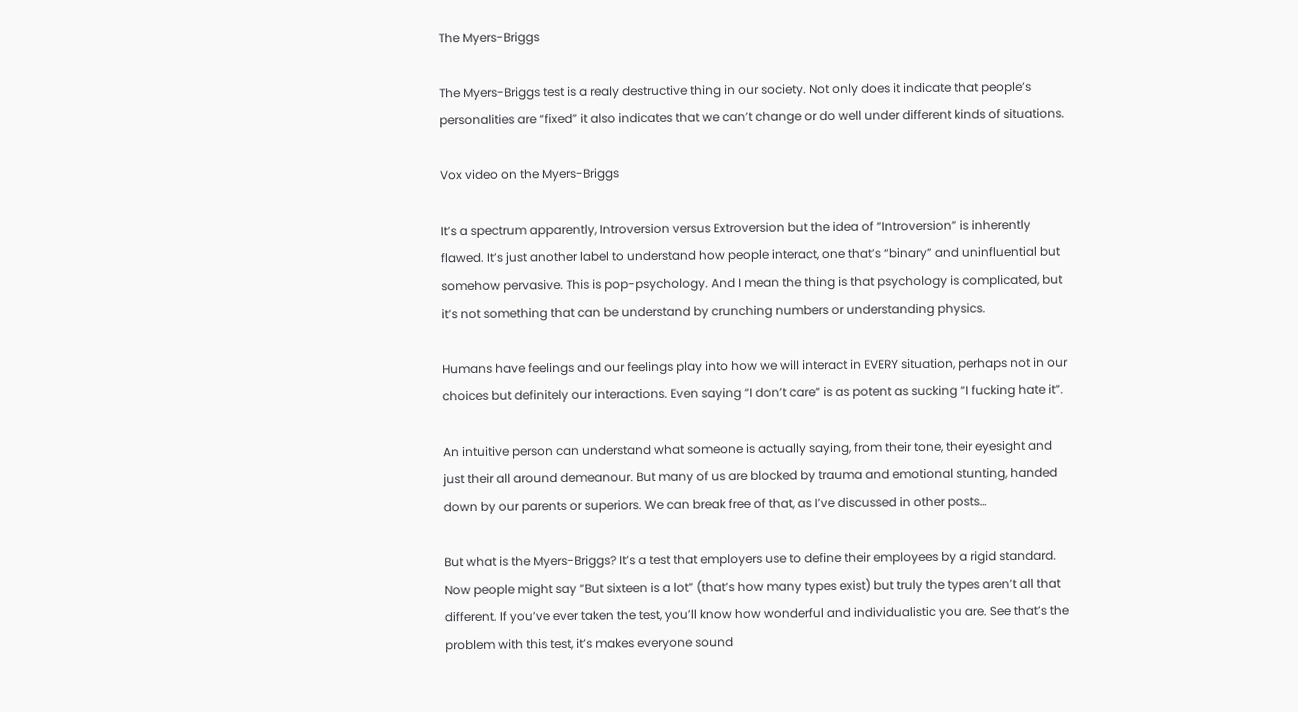The Myers-Briggs

The Myers-Briggs test is a realy destructive thing in our society. Not only does it indicate that people’s personalities are “fixed” it also indicates that we can’t change or do well under different kinds of situations.

Vox video on the Myers-Briggs

It’s a spectrum apparently, Introversion versus Extroversion but the idea of “Introversion” is inherently flawed. It’s just another label to understand how people interact, one that’s “binary” and uninfluential but somehow pervasive. This is pop-psychology. And I mean the thing is that psychology is complicated, but it’s not something that can be understand by crunching numbers or understanding physics.

Humans have feelings and our feelings play into how we will interact in EVERY situation, perhaps not in our choices but definitely our interactions. Even saying “I don’t care” is as potent as sucking “I fucking hate it”.

An intuitive person can understand what someone is actually saying, from their tone, their eyesight and just their all around demeanour. But many of us are blocked by trauma and emotional stunting, handed down by our parents or superiors. We can break free of that, as I’ve discussed in other posts…

But what is the Myers-Briggs? It’s a test that employers use to define their employees by a rigid standard. Now people might say “But sixteen is a lot” (that’s how many types exist) but truly the types aren’t all that different. If you’ve ever taken the test, you’ll know how wonderful and individualistic you are. See that’s the problem with this test, it’s makes everyone sound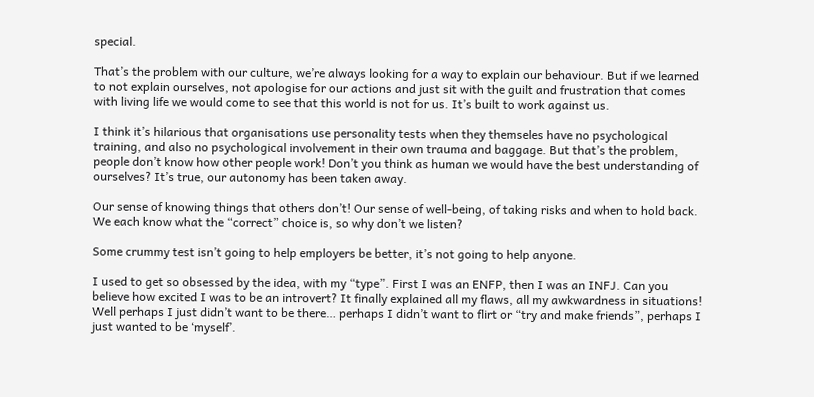special.

That’s the problem with our culture, we’re always looking for a way to explain our behaviour. But if we learned to not explain ourselves, not apologise for our actions and just sit with the guilt and frustration that comes with living life we would come to see that this world is not for us. It’s built to work against us.

I think it’s hilarious that organisations use personality tests when they themseles have no psychological training, and also no psychological involvement in their own trauma and baggage. But that’s the problem, people don’t know how other people work! Don’t you think as human we would have the best understanding of ourselves? It’s true, our autonomy has been taken away.

Our sense of knowing things that others don’t! Our sense of well-being, of taking risks and when to hold back. We each know what the “correct” choice is, so why don’t we listen?

Some crummy test isn’t going to help employers be better, it’s not going to help anyone.

I used to get so obsessed by the idea, with my “type”. First I was an ENFP, then I was an INFJ. Can you believe how excited I was to be an introvert? It finally explained all my flaws, all my awkwardness in situations! Well perhaps I just didn’t want to be there… perhaps I didn’t want to flirt or “try and make friends”, perhaps I just wanted to be ‘myself’.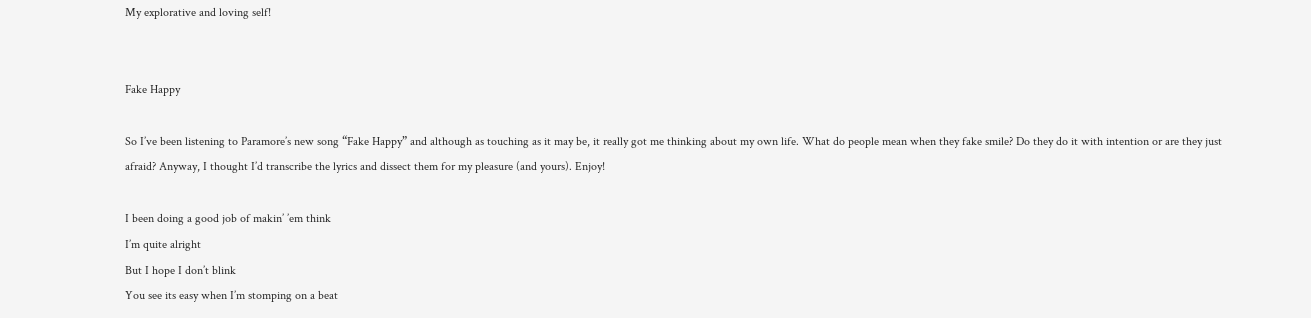My explorative and loving self!


Fake Happy

So I’ve been listening to Paramore’s new song “Fake Happy” and although as touching as it may be, it really got me thinking about my own life. What do people mean when they fake smile? Do they do it with intention or are they just afraid? Anyway, I thought I’d transcribe the lyrics and dissect them for my pleasure (and yours). Enjoy!

I been doing a good job of makin’ ’em think
I’m quite alright
But I hope I don’t blink
You see its easy when I’m stomping on a beat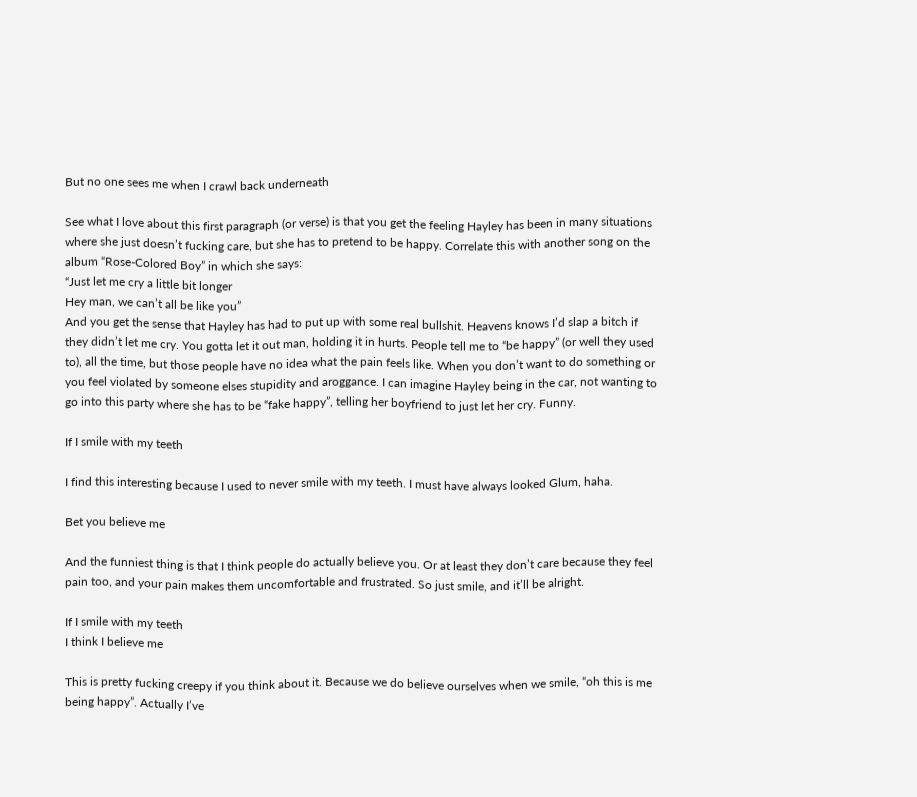But no one sees me when I crawl back underneath

See what I love about this first paragraph (or verse) is that you get the feeling Hayley has been in many situations where she just doesn’t fucking care, but she has to pretend to be happy. Correlate this with another song on the album “Rose-Colored Boy” in which she says:
“Just let me cry a little bit longer
Hey man, we can’t all be like you”
And you get the sense that Hayley has had to put up with some real bullshit. Heavens knows I’d slap a bitch if they didn’t let me cry. You gotta let it out man, holding it in hurts. People tell me to “be happy” (or well they used to), all the time, but those people have no idea what the pain feels like. When you don’t want to do something or you feel violated by someone elses stupidity and aroggance. I can imagine Hayley being in the car, not wanting to go into this party where she has to be “fake happy”, telling her boyfriend to just let her cry. Funny.

If I smile with my teeth

I find this interesting because I used to never smile with my teeth. I must have always looked Glum, haha.

Bet you believe me

And the funniest thing is that I think people do actually believe you. Or at least they don’t care because they feel pain too, and your pain makes them uncomfortable and frustrated. So just smile, and it’ll be alright.

If I smile with my teeth
I think I believe me

This is pretty fucking creepy if you think about it. Because we do believe ourselves when we smile, “oh this is me being happy”. Actually I’ve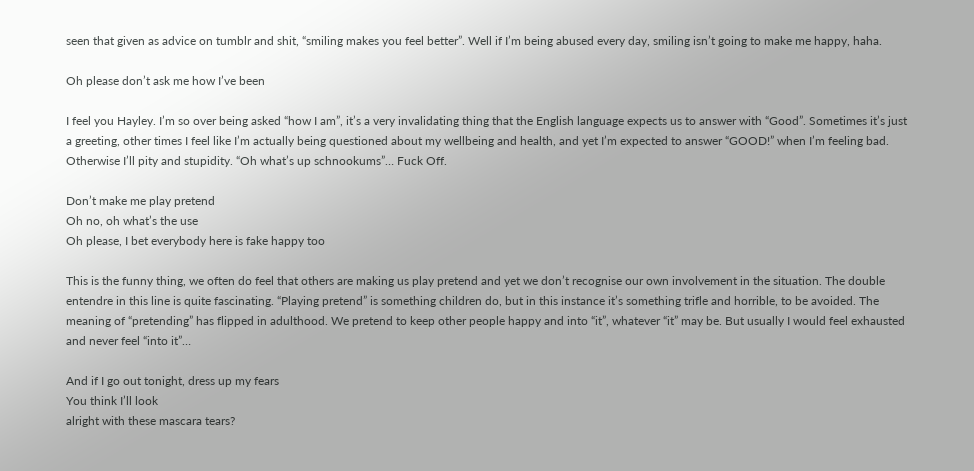seen that given as advice on tumblr and shit, “smiling makes you feel better”. Well if I’m being abused every day, smiling isn’t going to make me happy, haha.

Oh please don’t ask me how I’ve been

I feel you Hayley. I’m so over being asked “how I am”, it’s a very invalidating thing that the English language expects us to answer with “Good”. Sometimes it’s just a greeting, other times I feel like I’m actually being questioned about my wellbeing and health, and yet I’m expected to answer “GOOD!” when I’m feeling bad. Otherwise I’ll pity and stupidity. “Oh what’s up schnookums”… Fuck Off.

Don’t make me play pretend
Oh no, oh what’s the use
Oh please, I bet everybody here is fake happy too

This is the funny thing, we often do feel that others are making us play pretend and yet we don’t recognise our own involvement in the situation. The double entendre in this line is quite fascinating. “Playing pretend” is something children do, but in this instance it’s something trifle and horrible, to be avoided. The meaning of “pretending” has flipped in adulthood. We pretend to keep other people happy and into “it”, whatever “it” may be. But usually I would feel exhausted and never feel “into it”…

And if I go out tonight, dress up my fears
You think I’ll look
alright with these mascara tears?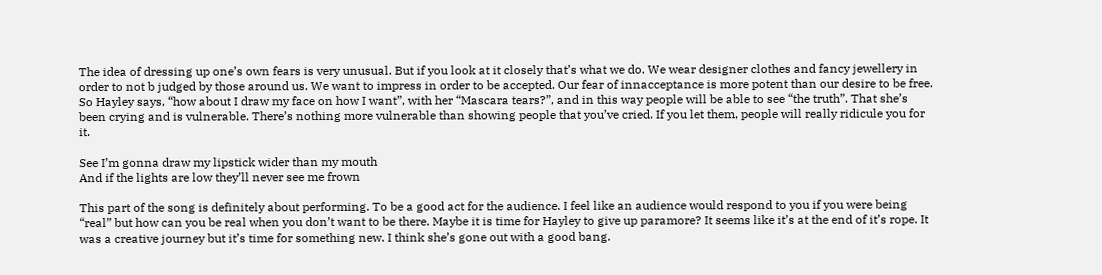The idea of dressing up one’s own fears is very unusual. But if you look at it closely that’s what we do. We wear designer clothes and fancy jewellery in order to not b judged by those around us. We want to impress in order to be accepted. Our fear of innacceptance is more potent than our desire to be free. So Hayley says, “how about I draw my face on how I want”, with her “Mascara tears?”, and in this way people will be able to see “the truth”. That she’s been crying and is vulnerable. There’s nothing more vulnerable than showing people that you’ve cried. If you let them, people will really ridicule you for it.

See I’m gonna draw my lipstick wider than my mouth
And if the lights are low they’ll never see me frown

This part of the song is definitely about performing. To be a good act for the audience. I feel like an audience would respond to you if you were being “real” but how can you be real when you don’t want to be there. Maybe it is time for Hayley to give up paramore? It seems like it’s at the end of it’s rope. It was a creative journey but it’s time for something new. I think she’s gone out with a good bang.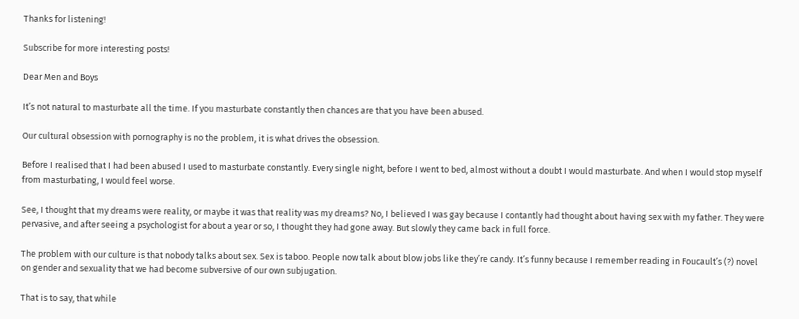Thanks for listening!

Subscribe for more interesting posts!

Dear Men and Boys

It’s not natural to masturbate all the time. If you masturbate constantly then chances are that you have been abused.

Our cultural obsession with pornography is no the problem, it is what drives the obsession.

Before I realised that I had been abused I used to masturbate constantly. Every single night, before I went to bed, almost without a doubt I would masturbate. And when I would stop myself from masturbating, I would feel worse.

See, I thought that my dreams were reality, or maybe it was that reality was my dreams? No, I believed I was gay because I contantly had thought about having sex with my father. They were pervasive, and after seeing a psychologist for about a year or so, I thought they had gone away. But slowly they came back in full force.

The problem with our culture is that nobody talks about sex. Sex is taboo. People now talk about blow jobs like they’re candy. It’s funny because I remember reading in Foucault’s (?) novel on gender and sexuality that we had become subversive of our own subjugation.

That is to say, that while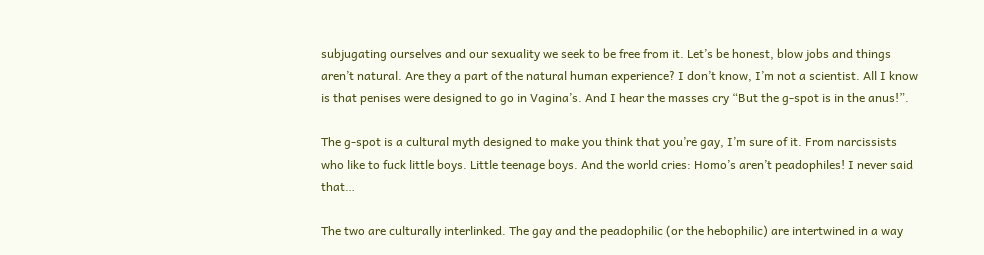subjugating ourselves and our sexuality we seek to be free from it. Let’s be honest, blow jobs and things aren’t natural. Are they a part of the natural human experience? I don’t know, I’m not a scientist. All I know is that penises were designed to go in Vagina’s. And I hear the masses cry “But the g-spot is in the anus!”.

The g-spot is a cultural myth designed to make you think that you’re gay, I’m sure of it. From narcissists who like to fuck little boys. Little teenage boys. And the world cries: Homo’s aren’t peadophiles! I never said that…

The two are culturally interlinked. The gay and the peadophilic (or the hebophilic) are intertwined in a way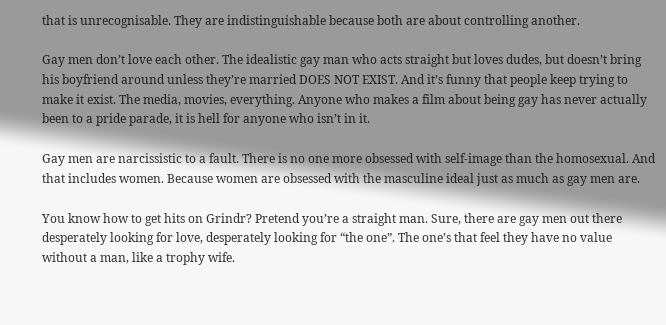that is unrecognisable. They are indistinguishable because both are about controlling another.

Gay men don’t love each other. The idealistic gay man who acts straight but loves dudes, but doesn’t bring his boyfriend around unless they’re married DOES NOT EXIST. And it’s funny that people keep trying to make it exist. The media, movies, everything. Anyone who makes a film about being gay has never actually been to a pride parade, it is hell for anyone who isn’t in it.

Gay men are narcissistic to a fault. There is no one more obsessed with self-image than the homosexual. And that includes women. Because women are obsessed with the masculine ideal just as much as gay men are.

You know how to get hits on Grindr? Pretend you’re a straight man. Sure, there are gay men out there desperately looking for love, desperately looking for “the one”. The one’s that feel they have no value without a man, like a trophy wife.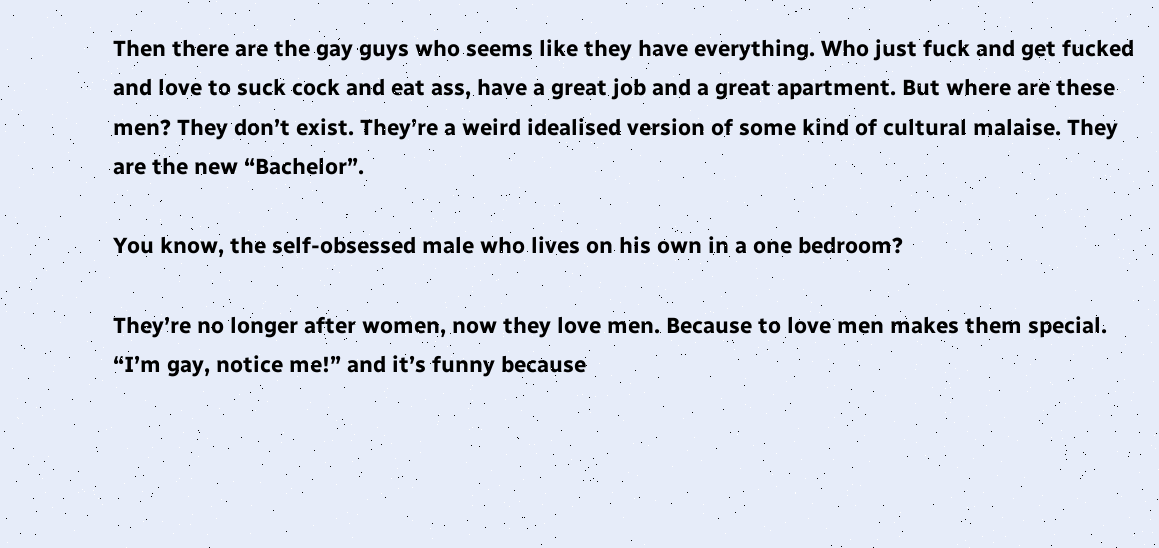Then there are the gay guys who seems like they have everything. Who just fuck and get fucked and love to suck cock and eat ass, have a great job and a great apartment. But where are these men? They don’t exist. They’re a weird idealised version of some kind of cultural malaise. They are the new “Bachelor”.

You know, the self-obsessed male who lives on his own in a one bedroom?

They’re no longer after women, now they love men. Because to love men makes them special. “I’m gay, notice me!” and it’s funny because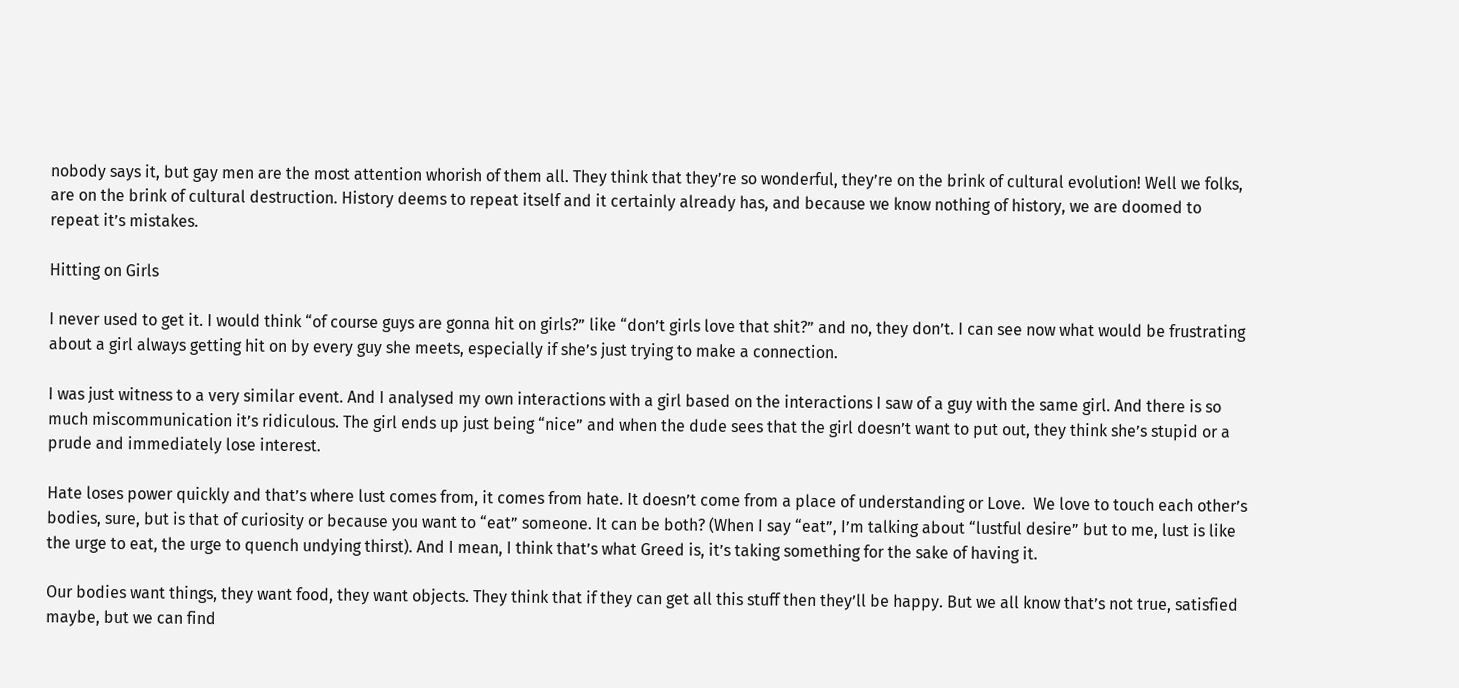nobody says it, but gay men are the most attention whorish of them all. They think that they’re so wonderful, they’re on the brink of cultural evolution! Well we folks, are on the brink of cultural destruction. History deems to repeat itself and it certainly already has, and because we know nothing of history, we are doomed to repeat it’s mistakes.

Hitting on Girls

I never used to get it. I would think “of course guys are gonna hit on girls?” like “don’t girls love that shit?” and no, they don’t. I can see now what would be frustrating about a girl always getting hit on by every guy she meets, especially if she’s just trying to make a connection.

I was just witness to a very similar event. And I analysed my own interactions with a girl based on the interactions I saw of a guy with the same girl. And there is so much miscommunication it’s ridiculous. The girl ends up just being “nice” and when the dude sees that the girl doesn’t want to put out, they think she’s stupid or a prude and immediately lose interest.

Hate loses power quickly and that’s where lust comes from, it comes from hate. It doesn’t come from a place of understanding or Love.  We love to touch each other’s bodies, sure, but is that of curiosity or because you want to “eat” someone. It can be both? (When I say “eat”, I’m talking about “lustful desire” but to me, lust is like the urge to eat, the urge to quench undying thirst). And I mean, I think that’s what Greed is, it’s taking something for the sake of having it.

Our bodies want things, they want food, they want objects. They think that if they can get all this stuff then they’ll be happy. But we all know that’s not true, satisfied maybe, but we can find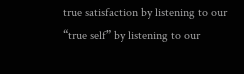true satisfaction by listening to our “true self” by listening to our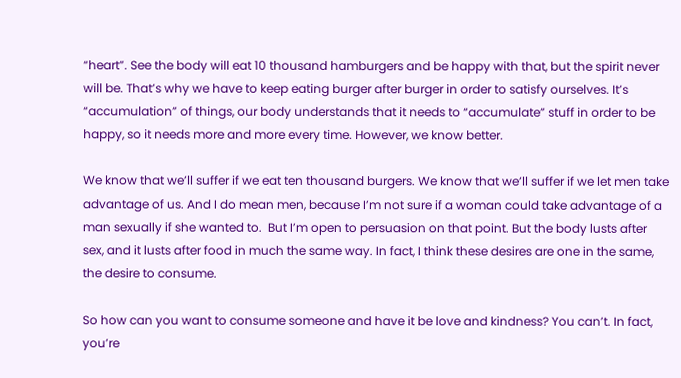“heart”. See the body will eat 10 thousand hamburgers and be happy with that, but the spirit never will be. That’s why we have to keep eating burger after burger in order to satisfy ourselves. It’s “accumulation” of things, our body understands that it needs to “accumulate” stuff in order to be happy, so it needs more and more every time. However, we know better.

We know that we’ll suffer if we eat ten thousand burgers. We know that we’ll suffer if we let men take advantage of us. And I do mean men, because I’m not sure if a woman could take advantage of a man sexually if she wanted to.  But I’m open to persuasion on that point. But the body lusts after sex, and it lusts after food in much the same way. In fact, I think these desires are one in the same, the desire to consume.

So how can you want to consume someone and have it be love and kindness? You can’t. In fact, you’re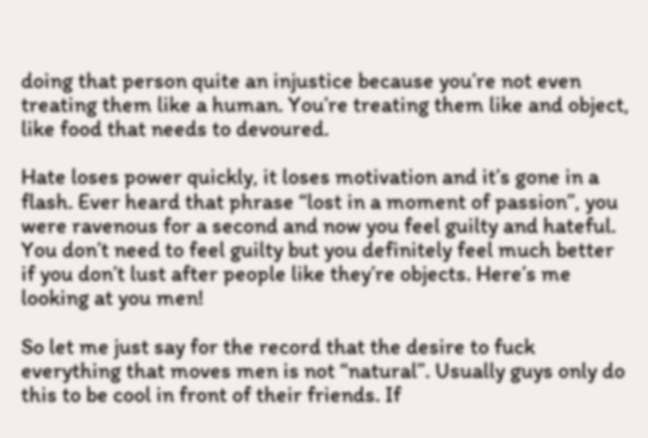doing that person quite an injustice because you’re not even treating them like a human. You’re treating them like and object, like food that needs to devoured.

Hate loses power quickly, it loses motivation and it’s gone in a flash. Ever heard that phrase “lost in a moment of passion”, you were ravenous for a second and now you feel guilty and hateful. You don’t need to feel guilty but you definitely feel much better if you don’t lust after people like they’re objects. Here’s me looking at you men!

So let me just say for the record that the desire to fuck everything that moves men is not “natural”. Usually guys only do this to be cool in front of their friends. If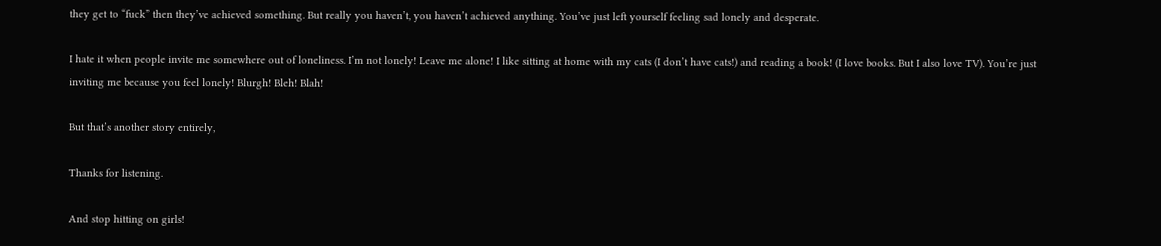they get to “fuck” then they’ve achieved something. But really you haven’t, you haven’t achieved anything. You’ve just left yourself feeling sad lonely and desperate.

I hate it when people invite me somewhere out of loneliness. I’m not lonely! Leave me alone! I like sitting at home with my cats (I don’t have cats!) and reading a book! (I love books. But I also love TV). You’re just inviting me because you feel lonely! Blurgh! Bleh! Blah!

But that’s another story entirely,

Thanks for listening.

And stop hitting on girls!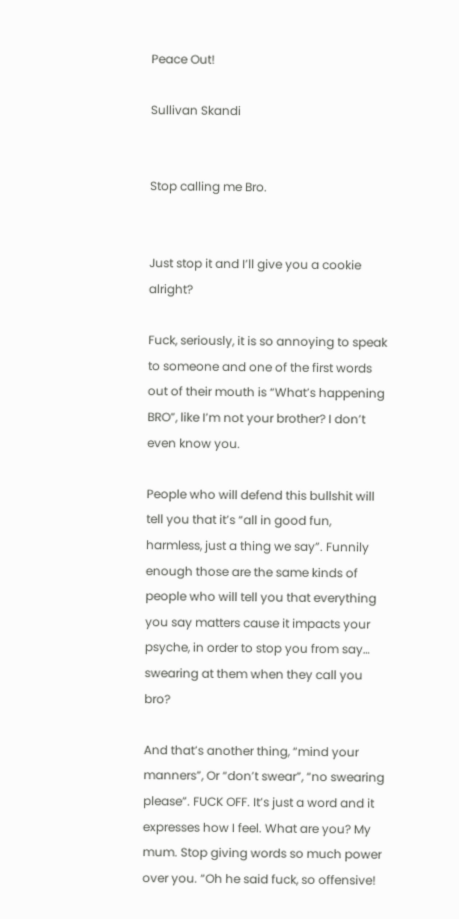Peace Out!

Sullivan Skandi


Stop calling me Bro.


Just stop it and I’ll give you a cookie alright?

Fuck, seriously, it is so annoying to speak to someone and one of the first words out of their mouth is “What’s happening BRO”, like I’m not your brother? I don’t even know you.

People who will defend this bullshit will tell you that it’s “all in good fun, harmless, just a thing we say”. Funnily enough those are the same kinds of people who will tell you that everything you say matters cause it impacts your psyche, in order to stop you from say… swearing at them when they call you bro?

And that’s another thing, “mind your manners”, Or “don’t swear”, “no swearing please”. FUCK OFF. It’s just a word and it expresses how I feel. What are you? My mum. Stop giving words so much power over you. “Oh he said fuck, so offensive!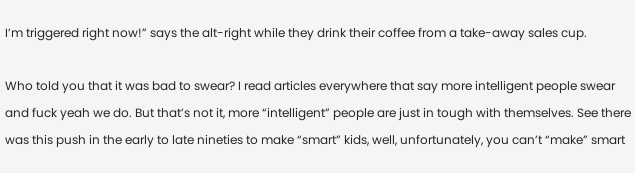I’m triggered right now!” says the alt-right while they drink their coffee from a take-away sales cup.

Who told you that it was bad to swear? I read articles everywhere that say more intelligent people swear and fuck yeah we do. But that’s not it, more “intelligent” people are just in tough with themselves. See there was this push in the early to late nineties to make “smart” kids, well, unfortunately, you can’t “make” smart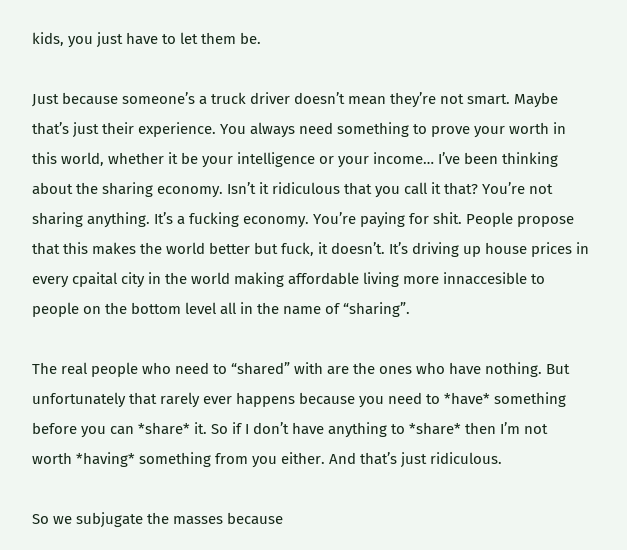kids, you just have to let them be.

Just because someone’s a truck driver doesn’t mean they’re not smart. Maybe that’s just their experience. You always need something to prove your worth in this world, whether it be your intelligence or your income… I’ve been thinking about the sharing economy. Isn’t it ridiculous that you call it that? You’re not sharing anything. It’s a fucking economy. You’re paying for shit. People propose that this makes the world better but fuck, it doesn’t. It’s driving up house prices in every cpaital city in the world making affordable living more innaccesible to people on the bottom level all in the name of “sharing”.

The real people who need to “shared” with are the ones who have nothing. But unfortunately that rarely ever happens because you need to *have* something before you can *share* it. So if I don’t have anything to *share* then I’m not worth *having* something from you either. And that’s just ridiculous.

So we subjugate the masses because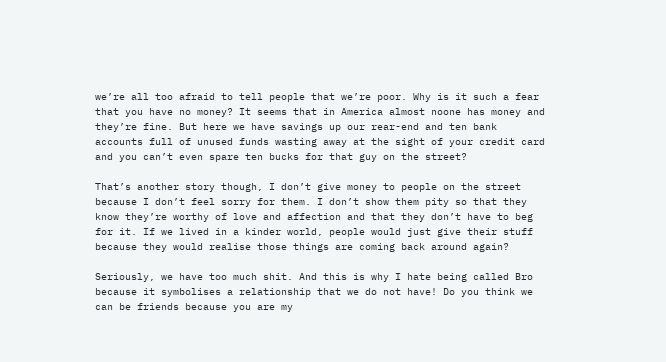we’re all too afraid to tell people that we’re poor. Why is it such a fear that you have no money? It seems that in America almost noone has money and they’re fine. But here we have savings up our rear-end and ten bank accounts full of unused funds wasting away at the sight of your credit card and you can’t even spare ten bucks for that guy on the street?

That’s another story though, I don’t give money to people on the street because I don’t feel sorry for them. I don’t show them pity so that they know they’re worthy of love and affection and that they don’t have to beg for it. If we lived in a kinder world, people would just give their stuff because they would realise those things are coming back around again?

Seriously, we have too much shit. And this is why I hate being called Bro because it symbolises a relationship that we do not have! Do you think we can be friends because you are my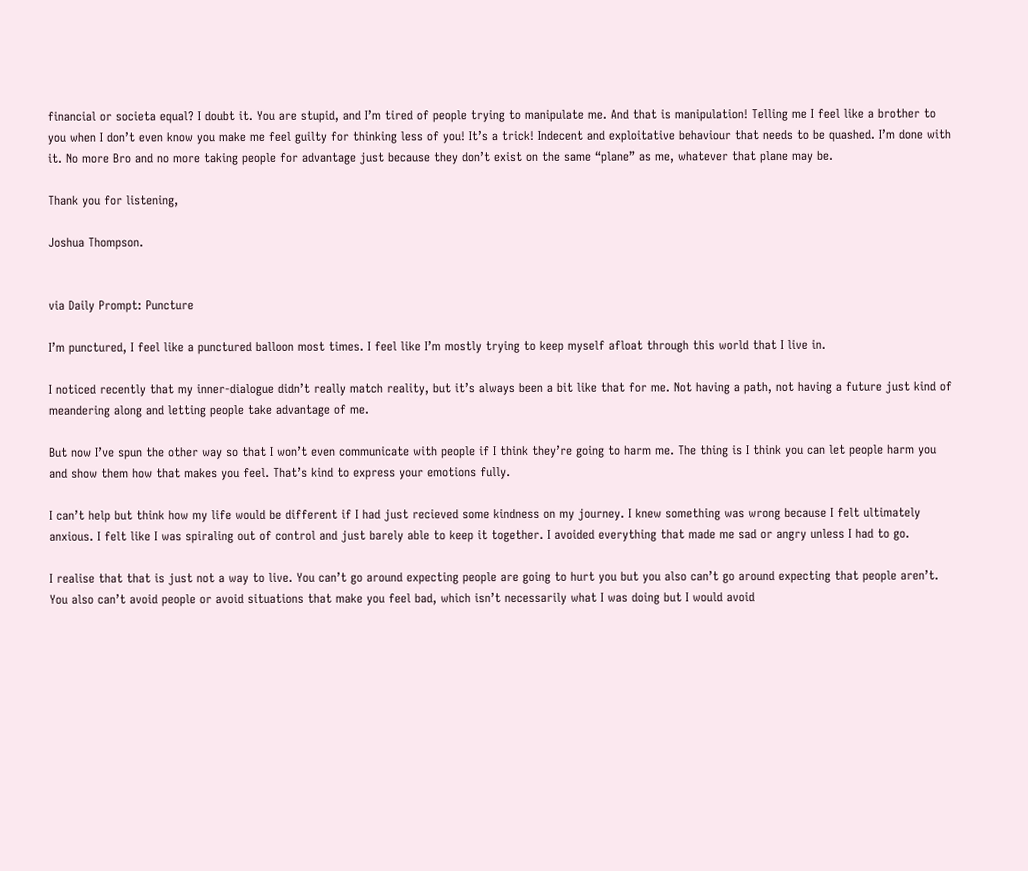financial or societa equal? I doubt it. You are stupid, and I’m tired of people trying to manipulate me. And that is manipulation! Telling me I feel like a brother to you when I don’t even know you make me feel guilty for thinking less of you! It’s a trick! Indecent and exploitative behaviour that needs to be quashed. I’m done with it. No more Bro and no more taking people for advantage just because they don’t exist on the same “plane” as me, whatever that plane may be.

Thank you for listening,

Joshua Thompson.


via Daily Prompt: Puncture

I’m punctured, I feel like a punctured balloon most times. I feel like I’m mostly trying to keep myself afloat through this world that I live in.

I noticed recently that my inner-dialogue didn’t really match reality, but it’s always been a bit like that for me. Not having a path, not having a future just kind of meandering along and letting people take advantage of me.

But now I’ve spun the other way so that I won’t even communicate with people if I think they’re going to harm me. The thing is I think you can let people harm you and show them how that makes you feel. That’s kind to express your emotions fully.

I can’t help but think how my life would be different if I had just recieved some kindness on my journey. I knew something was wrong because I felt ultimately anxious. I felt like I was spiraling out of control and just barely able to keep it together. I avoided everything that made me sad or angry unless I had to go.

I realise that that is just not a way to live. You can’t go around expecting people are going to hurt you but you also can’t go around expecting that people aren’t. You also can’t avoid people or avoid situations that make you feel bad, which isn’t necessarily what I was doing but I would avoid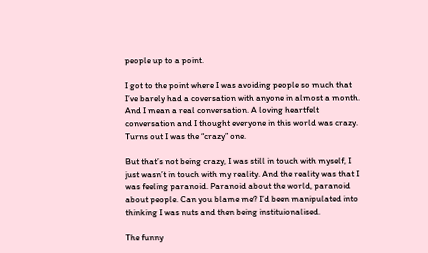people up to a point.

I got to the point where I was avoiding people so much that I’ve barely had a coversation with anyone in almost a month. And I mean a real conversation. A loving heartfelt conversation and I thought everyone in this world was crazy. Turns out I was the “crazy” one.

But that’s not being crazy, I was still in touch with myself, I just wasn’t in touch with my reality. And the reality was that I was feeling paranoid. Paranoid about the world, paranoid about people. Can you blame me? I’d been manipulated into thinking I was nuts and then being instituionalised.

The funny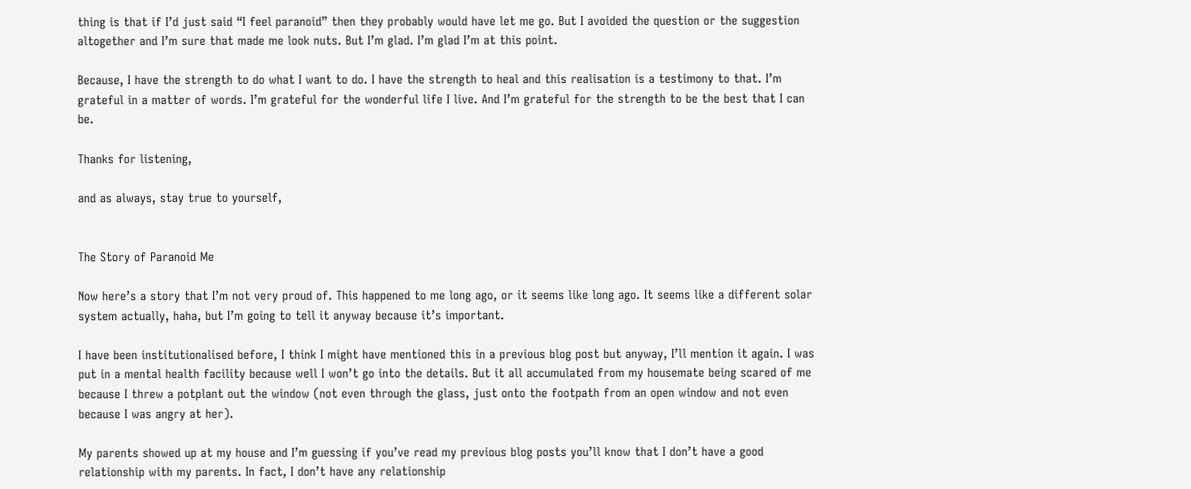thing is that if I’d just said “I feel paranoid” then they probably would have let me go. But I avoided the question or the suggestion altogether and I’m sure that made me look nuts. But I’m glad. I’m glad I’m at this point.

Because, I have the strength to do what I want to do. I have the strength to heal and this realisation is a testimony to that. I’m grateful in a matter of words. I’m grateful for the wonderful life I live. And I’m grateful for the strength to be the best that I can be.

Thanks for listening,

and as always, stay true to yourself,


The Story of Paranoid Me

Now here’s a story that I’m not very proud of. This happened to me long ago, or it seems like long ago. It seems like a different solar system actually, haha, but I’m going to tell it anyway because it’s important.

I have been institutionalised before, I think I might have mentioned this in a previous blog post but anyway, I’ll mention it again. I was put in a mental health facility because well I won’t go into the details. But it all accumulated from my housemate being scared of me because I threw a potplant out the window (not even through the glass, just onto the footpath from an open window and not even because I was angry at her).

My parents showed up at my house and I’m guessing if you’ve read my previous blog posts you’ll know that I don’t have a good relationship with my parents. In fact, I don’t have any relationship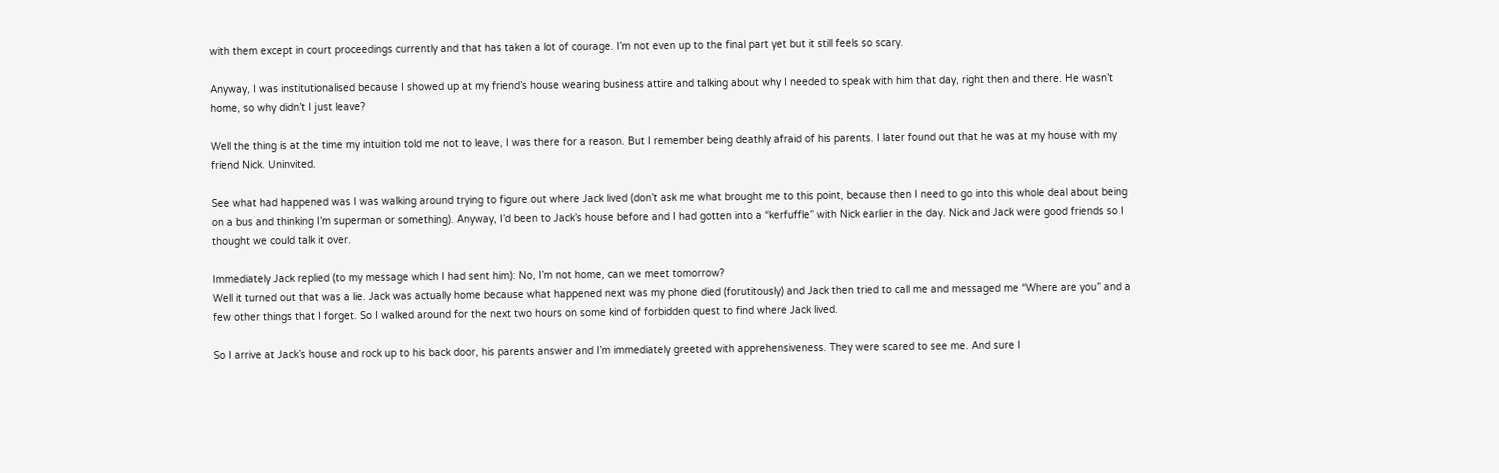with them except in court proceedings currently and that has taken a lot of courage. I’m not even up to the final part yet but it still feels so scary.

Anyway, I was institutionalised because I showed up at my friend’s house wearing business attire and talking about why I needed to speak with him that day, right then and there. He wasn’t home, so why didn’t I just leave?

Well the thing is at the time my intuition told me not to leave, I was there for a reason. But I remember being deathly afraid of his parents. I later found out that he was at my house with my friend Nick. Uninvited.

See what had happened was I was walking around trying to figure out where Jack lived (don’t ask me what brought me to this point, because then I need to go into this whole deal about being on a bus and thinking I’m superman or something). Anyway, I’d been to Jack’s house before and I had gotten into a “kerfuffle” with Nick earlier in the day. Nick and Jack were good friends so I thought we could talk it over.

Immediately Jack replied (to my message which I had sent him): No, I’m not home, can we meet tomorrow?
Well it turned out that was a lie. Jack was actually home because what happened next was my phone died (forutitously) and Jack then tried to call me and messaged me “Where are you” and a few other things that I forget. So I walked around for the next two hours on some kind of forbidden quest to find where Jack lived.

So I arrive at Jack’s house and rock up to his back door, his parents answer and I’m immediately greeted with apprehensiveness. They were scared to see me. And sure I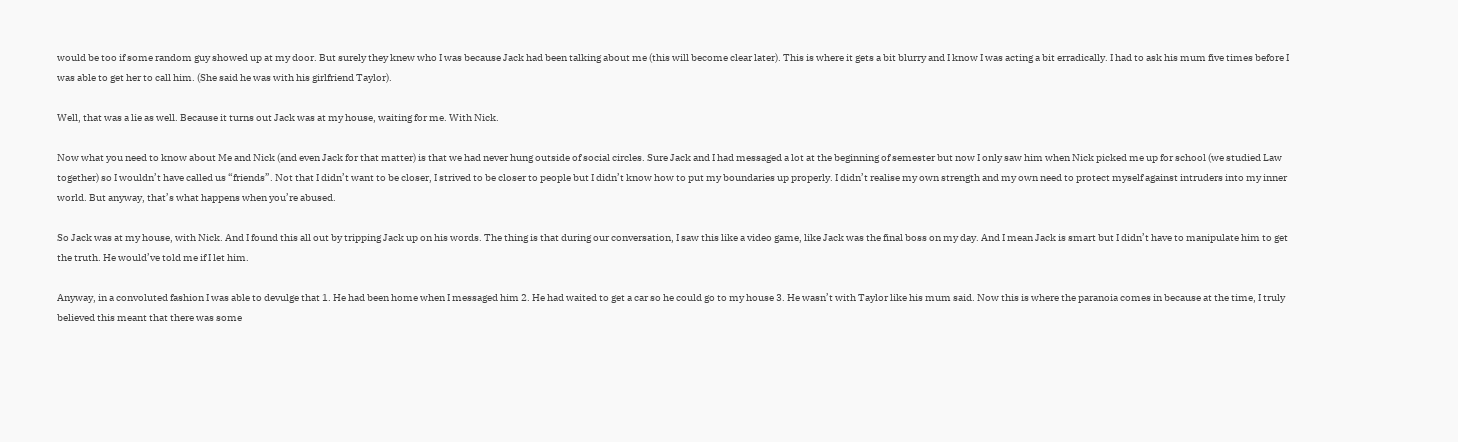would be too if some random guy showed up at my door. But surely they knew who I was because Jack had been talking about me (this will become clear later). This is where it gets a bit blurry and I know I was acting a bit erradically. I had to ask his mum five times before I was able to get her to call him. (She said he was with his girlfriend Taylor).

Well, that was a lie as well. Because it turns out Jack was at my house, waiting for me. With Nick.

Now what you need to know about Me and Nick (and even Jack for that matter) is that we had never hung outside of social circles. Sure Jack and I had messaged a lot at the beginning of semester but now I only saw him when Nick picked me up for school (we studied Law together) so I wouldn’t have called us “friends”. Not that I didn’t want to be closer, I strived to be closer to people but I didn’t know how to put my boundaries up properly. I didn’t realise my own strength and my own need to protect myself against intruders into my inner world. But anyway, that’s what happens when you’re abused.

So Jack was at my house, with Nick. And I found this all out by tripping Jack up on his words. The thing is that during our conversation, I saw this like a video game, like Jack was the final boss on my day. And I mean Jack is smart but I didn’t have to manipulate him to get the truth. He would’ve told me if I let him.

Anyway, in a convoluted fashion I was able to devulge that 1. He had been home when I messaged him 2. He had waited to get a car so he could go to my house 3. He wasn’t with Taylor like his mum said. Now this is where the paranoia comes in because at the time, I truly believed this meant that there was some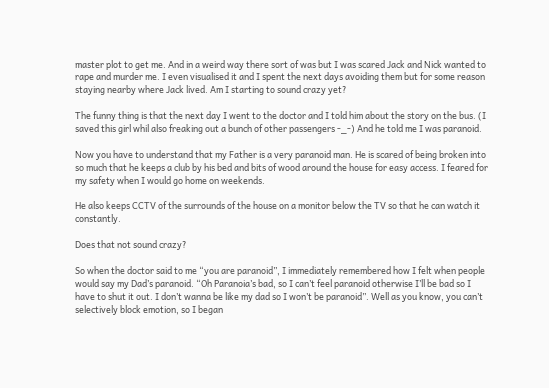master plot to get me. And in a weird way there sort of was but I was scared Jack and Nick wanted to rape and murder me. I even visualised it and I spent the next days avoiding them but for some reason staying nearby where Jack lived. Am I starting to sound crazy yet?

The funny thing is that the next day I went to the doctor and I told him about the story on the bus. (I saved this girl whil also freaking out a bunch of other passengers -_-) And he told me I was paranoid.

Now you have to understand that my Father is a very paranoid man. He is scared of being broken into so much that he keeps a club by his bed and bits of wood around the house for easy access. I feared for my safety when I would go home on weekends.

He also keeps CCTV of the surrounds of the house on a monitor below the TV so that he can watch it constantly.

Does that not sound crazy?

So when the doctor said to me “you are paranoid”, I immediately remembered how I felt when people would say my Dad’s paranoid. “Oh Paranoia’s bad, so I can’t feel paranoid otherwise I’ll be bad so I have to shut it out. I don’t wanna be like my dad so I won’t be paranoid”. Well as you know, you can’t selectively block emotion, so I began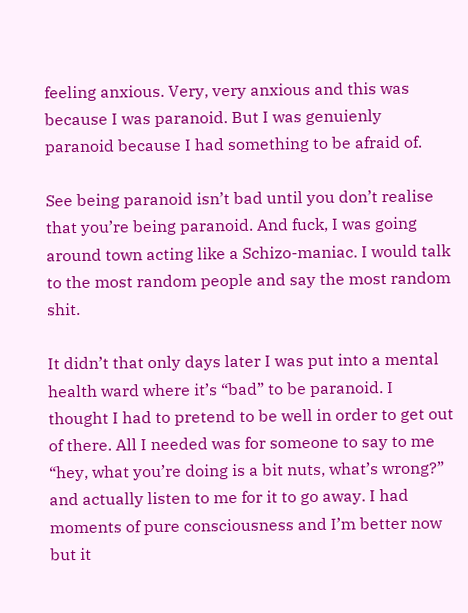feeling anxious. Very, very anxious and this was because I was paranoid. But I was genuienly paranoid because I had something to be afraid of.

See being paranoid isn’t bad until you don’t realise that you’re being paranoid. And fuck, I was going around town acting like a Schizo-maniac. I would talk to the most random people and say the most random shit.

It didn’t that only days later I was put into a mental health ward where it’s “bad” to be paranoid. I thought I had to pretend to be well in order to get out of there. All I needed was for someone to say to me “hey, what you’re doing is a bit nuts, what’s wrong?” and actually listen to me for it to go away. I had moments of pure consciousness and I’m better now but it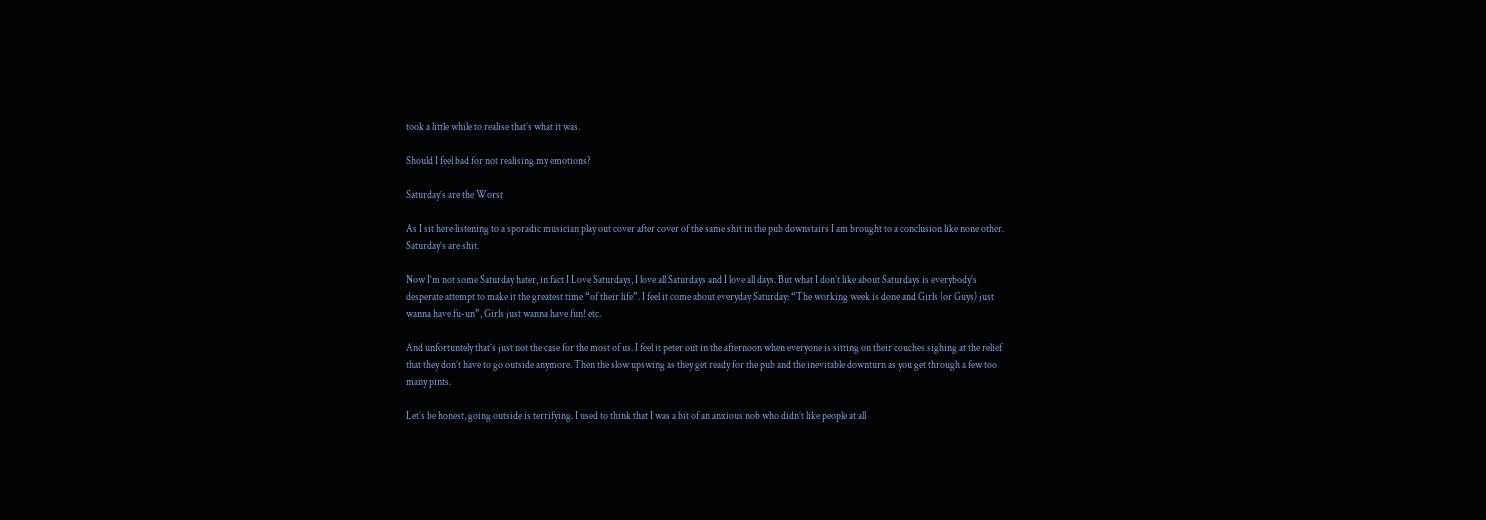took a little while to realise that’s what it was.

Should I feel bad for not realising my emotions?

Saturday’s are the Worst

As I sit here listening to a sporadic musician play out cover after cover of the same shit in the pub downstairs I am brought to a conclusion like none other. Saturday’s are shit.

Now I’m not some Saturday hater, in fact I Love Saturdays, I love all Saturdays and I love all days. But what I don’t like about Saturdays is everybody’s desperate attempt to make it the greatest time “of their life”. I feel it come about everyday Saturday: “The working week is done and Girls (or Guys) just wanna have fu-un”, Girls just wanna have fun! etc.

And unfortuntely that’s just not the case for the most of us. I feel it peter out in the afternoon when everyone is sitting on their couches sighing at the relief that they don’t have to go outside anymore. Then the slow upswing as they get ready for the pub and the inevitable downturn as you get through a few too many pints.

Let’s be honest, going outside is terrifying. I used to think that I was a bit of an anxious nob who didn’t like people at all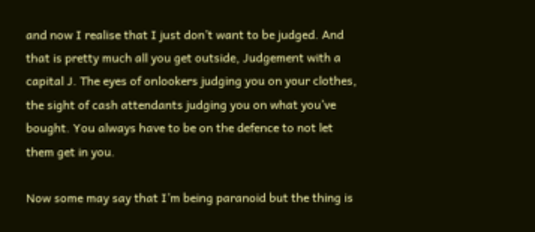and now I realise that I just don’t want to be judged. And that is pretty much all you get outside, Judgement with a capital J. The eyes of onlookers judging you on your clothes, the sight of cash attendants judging you on what you’ve bought. You always have to be on the defence to not let them get in you.

Now some may say that I’m being paranoid but the thing is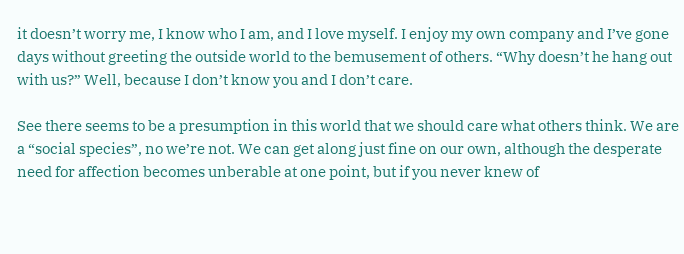it doesn’t worry me, I know who I am, and I love myself. I enjoy my own company and I’ve gone days without greeting the outside world to the bemusement of others. “Why doesn’t he hang out with us?” Well, because I don’t know you and I don’t care.

See there seems to be a presumption in this world that we should care what others think. We are a “social species”, no we’re not. We can get along just fine on our own, although the desperate need for affection becomes unberable at one point, but if you never knew of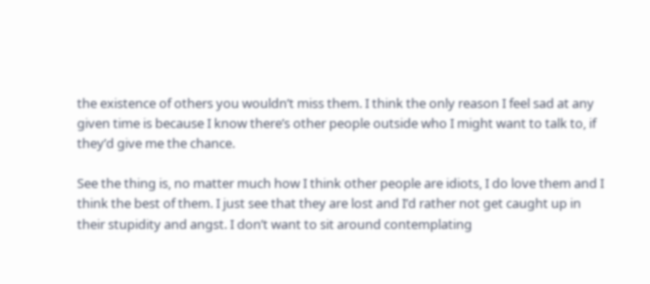the existence of others you wouldn’t miss them. I think the only reason I feel sad at any given time is because I know there’s other people outside who I might want to talk to, if they’d give me the chance.

See the thing is, no matter much how I think other people are idiots, I do love them and I think the best of them. I just see that they are lost and I’d rather not get caught up in their stupidity and angst. I don’t want to sit around contemplating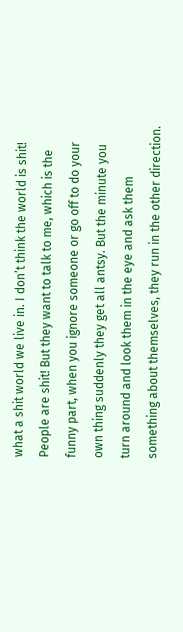what a shit world we live in. I don’t think the world is shit! People are shit! But they want to talk to me, which is the funny part, when you ignore someone or go off to do your own thing suddenly they get all antsy. But the minute you turn around and look them in the eye and ask them something about themselves, they run in the other direction.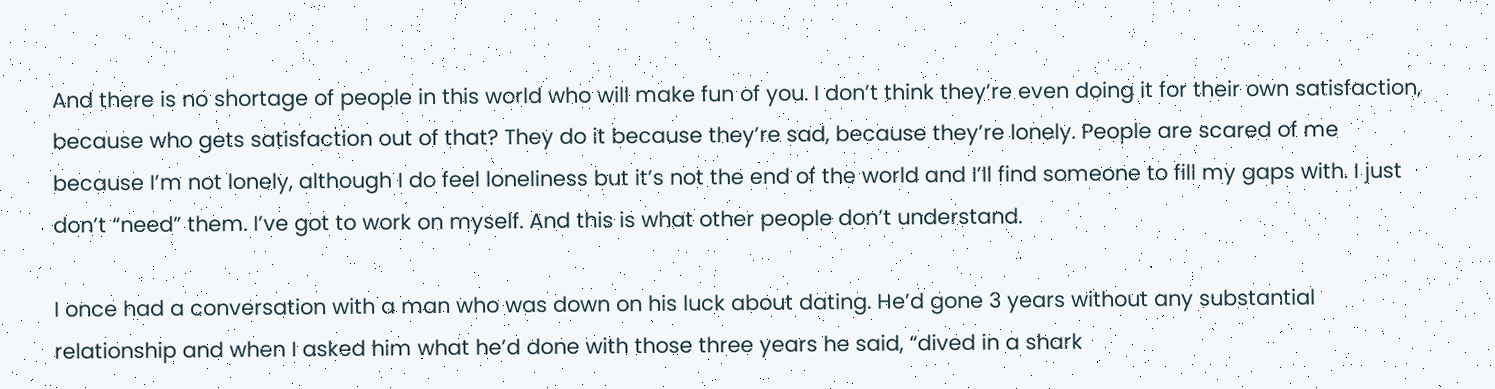And there is no shortage of people in this world who will make fun of you. I don’t think they’re even doing it for their own satisfaction, because who gets satisfaction out of that? They do it because they’re sad, because they’re lonely. People are scared of me because I’m not lonely, although I do feel loneliness but it’s not the end of the world and I’ll find someone to fill my gaps with. I just don’t “need” them. I’ve got to work on myself. And this is what other people don’t understand.

I once had a conversation with a man who was down on his luck about dating. He’d gone 3 years without any substantial relationship and when I asked him what he’d done with those three years he said, “dived in a shark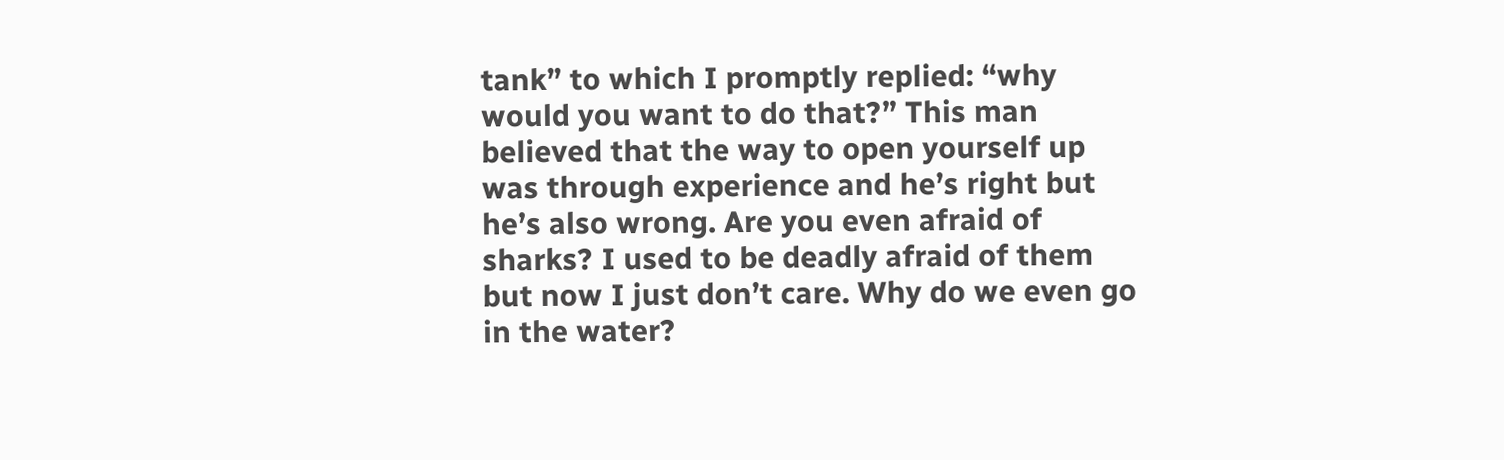tank” to which I promptly replied: “why would you want to do that?” This man believed that the way to open yourself up was through experience and he’s right but he’s also wrong. Are you even afraid of sharks? I used to be deadly afraid of them but now I just don’t care. Why do we even go in the water?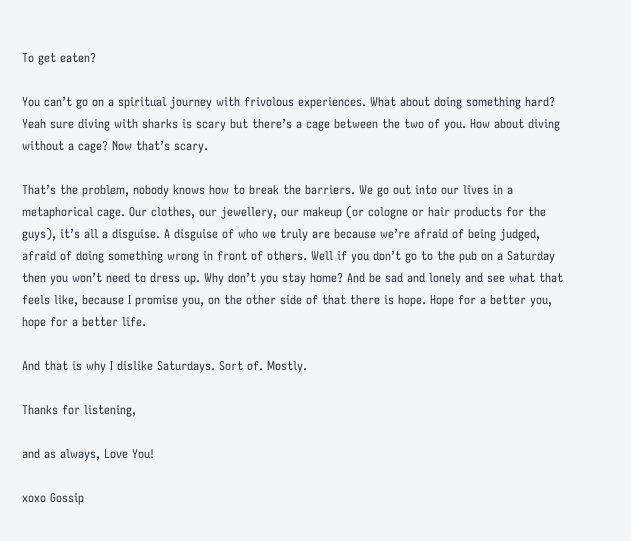To get eaten?

You can’t go on a spiritual journey with frivolous experiences. What about doing something hard? Yeah sure diving with sharks is scary but there’s a cage between the two of you. How about diving without a cage? Now that’s scary.

That’s the problem, nobody knows how to break the barriers. We go out into our lives in a metaphorical cage. Our clothes, our jewellery, our makeup (or cologne or hair products for the guys), it’s all a disguise. A disguise of who we truly are because we’re afraid of being judged, afraid of doing something wrong in front of others. Well if you don’t go to the pub on a Saturday then you won’t need to dress up. Why don’t you stay home? And be sad and lonely and see what that feels like, because I promise you, on the other side of that there is hope. Hope for a better you, hope for a better life.

And that is why I dislike Saturdays. Sort of. Mostly.

Thanks for listening,

and as always, Love You!

xoxo Gossip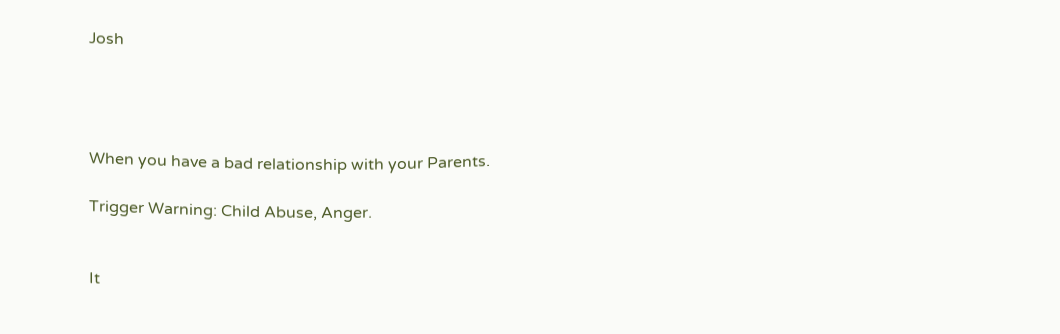Josh




When you have a bad relationship with your Parents.

Trigger Warning: Child Abuse, Anger.


It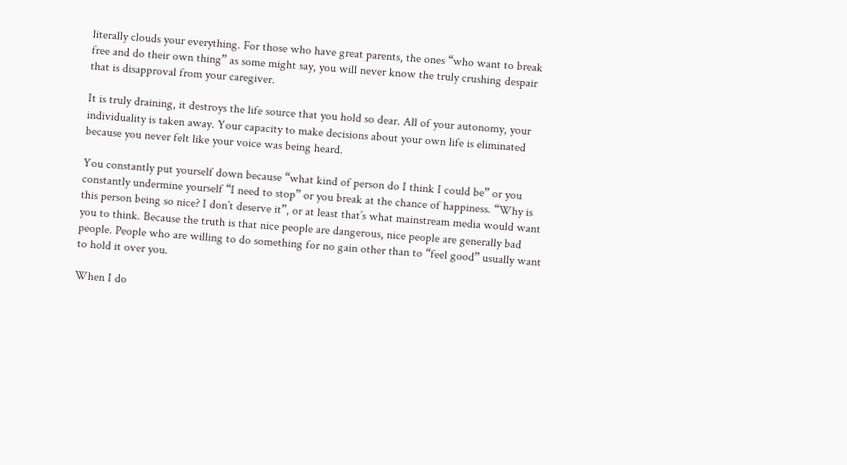literally clouds your everything. For those who have great parents, the ones “who want to break free and do their own thing” as some might say, you will never know the truly crushing despair that is disapproval from your caregiver.

It is truly draining, it destroys the life source that you hold so dear. All of your autonomy, your individuality is taken away. Your capacity to make decisions about your own life is eliminated because you never felt like your voice was being heard.

You constantly put yourself down because “what kind of person do I think I could be” or you constantly undermine yourself “I need to stop” or you break at the chance of happiness. “Why is this person being so nice? I don’t deserve it”, or at least that’s what mainstream media would want you to think. Because the truth is that nice people are dangerous, nice people are generally bad people. People who are willing to do something for no gain other than to “feel good” usually want to hold it over you.

When I do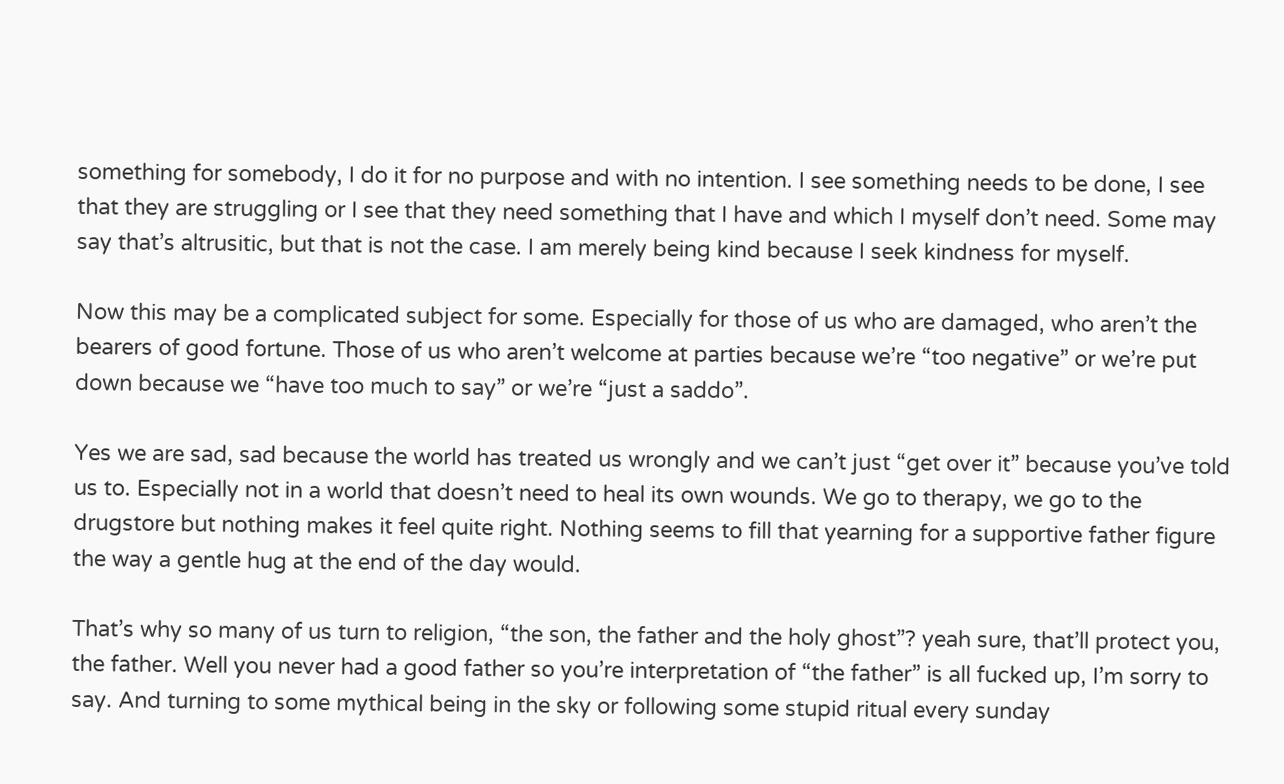something for somebody, I do it for no purpose and with no intention. I see something needs to be done, I see that they are struggling or I see that they need something that I have and which I myself don’t need. Some may say that’s altrusitic, but that is not the case. I am merely being kind because I seek kindness for myself.

Now this may be a complicated subject for some. Especially for those of us who are damaged, who aren’t the bearers of good fortune. Those of us who aren’t welcome at parties because we’re “too negative” or we’re put down because we “have too much to say” or we’re “just a saddo”.

Yes we are sad, sad because the world has treated us wrongly and we can’t just “get over it” because you’ve told us to. Especially not in a world that doesn’t need to heal its own wounds. We go to therapy, we go to the drugstore but nothing makes it feel quite right. Nothing seems to fill that yearning for a supportive father figure the way a gentle hug at the end of the day would.

That’s why so many of us turn to religion, “the son, the father and the holy ghost”? yeah sure, that’ll protect you, the father. Well you never had a good father so you’re interpretation of “the father” is all fucked up, I’m sorry to say. And turning to some mythical being in the sky or following some stupid ritual every sunday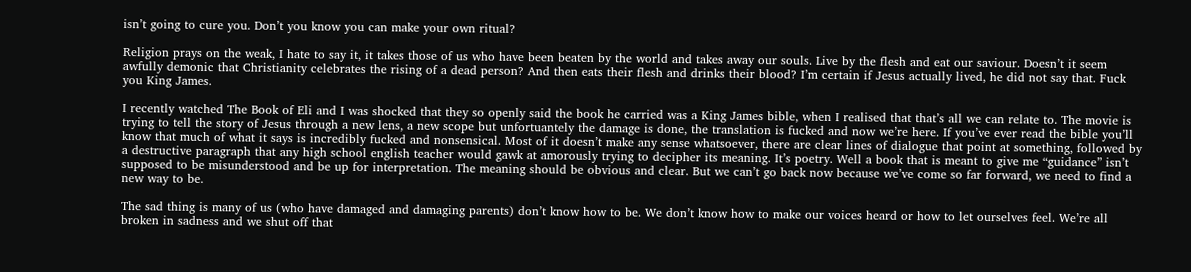isn’t going to cure you. Don’t you know you can make your own ritual?

Religion prays on the weak, I hate to say it, it takes those of us who have been beaten by the world and takes away our souls. Live by the flesh and eat our saviour. Doesn’t it seem awfully demonic that Christianity celebrates the rising of a dead person? And then eats their flesh and drinks their blood? I’m certain if Jesus actually lived, he did not say that. Fuck you King James.

I recently watched The Book of Eli and I was shocked that they so openly said the book he carried was a King James bible, when I realised that that’s all we can relate to. The movie is trying to tell the story of Jesus through a new lens, a new scope but unfortuantely the damage is done, the translation is fucked and now we’re here. If you’ve ever read the bible you’ll know that much of what it says is incredibly fucked and nonsensical. Most of it doesn’t make any sense whatsoever, there are clear lines of dialogue that point at something, followed by a destructive paragraph that any high school english teacher would gawk at amorously trying to decipher its meaning. It’s poetry. Well a book that is meant to give me “guidance” isn’t supposed to be misunderstood and be up for interpretation. The meaning should be obvious and clear. But we can’t go back now because we’ve come so far forward, we need to find a new way to be.

The sad thing is many of us (who have damaged and damaging parents) don’t know how to be. We don’t know how to make our voices heard or how to let ourselves feel. We’re all broken in sadness and we shut off that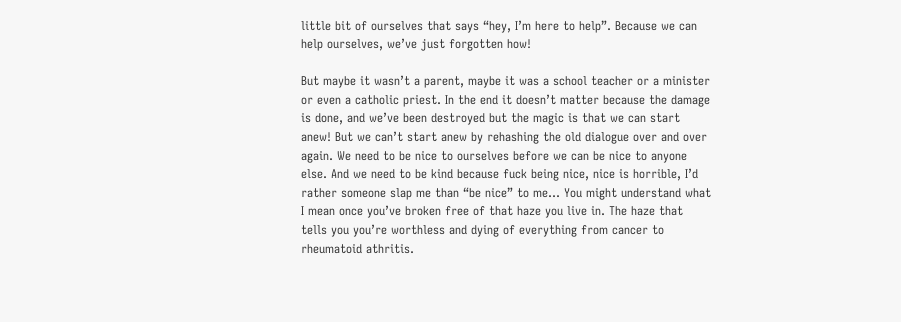little bit of ourselves that says “hey, I’m here to help”. Because we can help ourselves, we’ve just forgotten how!

But maybe it wasn’t a parent, maybe it was a school teacher or a minister or even a catholic priest. In the end it doesn’t matter because the damage is done, and we’ve been destroyed but the magic is that we can start anew! But we can’t start anew by rehashing the old dialogue over and over again. We need to be nice to ourselves before we can be nice to anyone else. And we need to be kind because fuck being nice, nice is horrible, I’d rather someone slap me than “be nice” to me… You might understand what I mean once you’ve broken free of that haze you live in. The haze that tells you you’re worthless and dying of everything from cancer to rheumatoid athritis.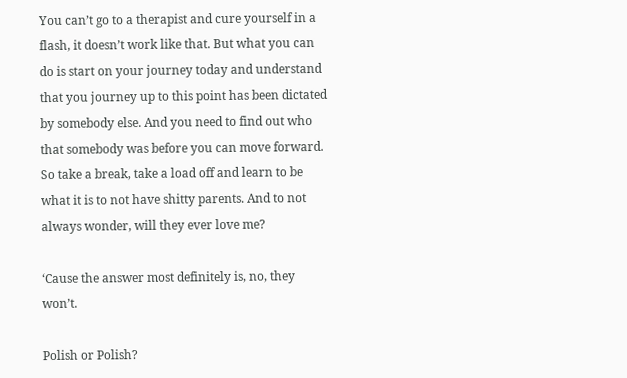You can’t go to a therapist and cure yourself in a flash, it doesn’t work like that. But what you can do is start on your journey today and understand that you journey up to this point has been dictated by somebody else. And you need to find out who that somebody was before you can move forward. So take a break, take a load off and learn to be what it is to not have shitty parents. And to not always wonder, will they ever love me?

‘Cause the answer most definitely is, no, they won’t.

Polish or Polish?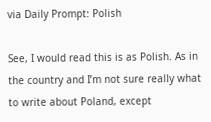via Daily Prompt: Polish

See, I would read this is as Polish. As in the country and I’m not sure really what to write about Poland, except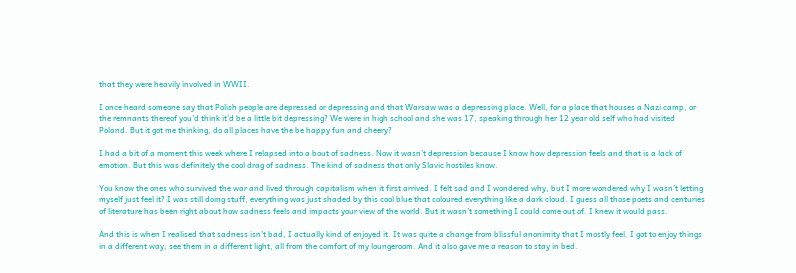that they were heavily involved in WWII.

I once heard someone say that Polish people are depressed or depressing and that Warsaw was a depressing place. Well, for a place that houses a Nazi camp, or the remnants thereof you’d think it’d be a little bit depressing? We were in high school and she was 17, speaking through her 12 year old self who had visited Poland. But it got me thinking, do all places have the be happy fun and cheery?

I had a bit of a moment this week where I relapsed into a bout of sadness. Now it wasn’t depression because I know how depression feels and that is a lack of emotion. But this was definitely the cool drag of sadness. The kind of sadness that only Slavic hostiles know.

You know the ones who survived the war and lived through capitalism when it first arrived. I felt sad and I wondered why, but I more wondered why I wasn’t letting myself just feel it? I was still doing stuff, everything was just shaded by this cool blue that coloured everything like a dark cloud. I guess all those poets and centuries of literature has been right about how sadness feels and impacts your view of the world. But it wasn’t something I could come out of. I knew it would pass.

And this is when I realised that sadness isn’t bad, I actually kind of enjoyed it. It was quite a change from blissful anonimity that I mostly feel. I got to enjoy things in a different way, see them in a different light, all from the comfort of my loungeroom. And it also gave me a reason to stay in bed.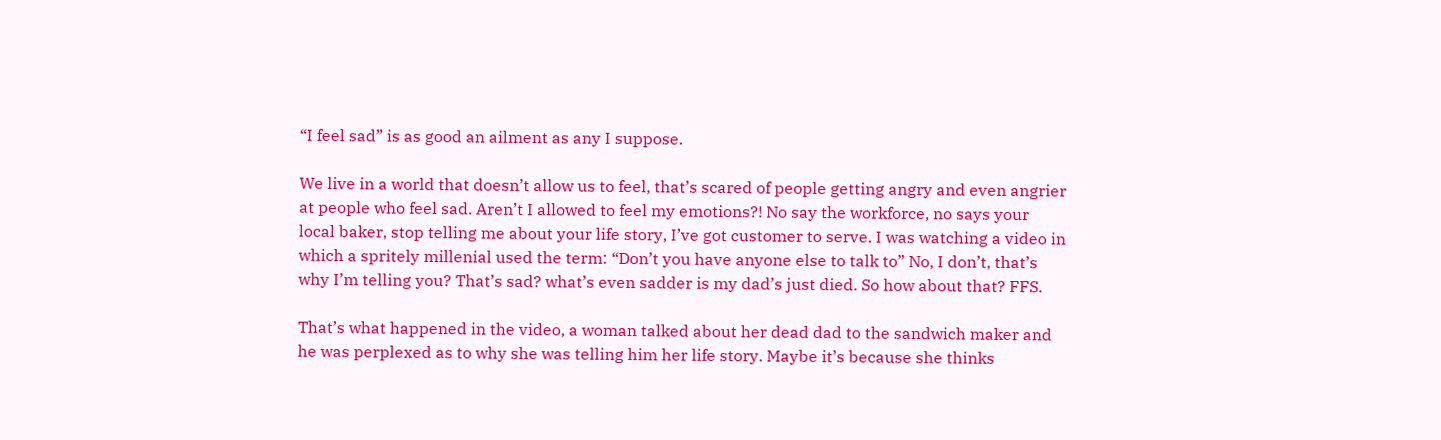“I feel sad” is as good an ailment as any I suppose.

We live in a world that doesn’t allow us to feel, that’s scared of people getting angry and even angrier at people who feel sad. Aren’t I allowed to feel my emotions?! No say the workforce, no says your local baker, stop telling me about your life story, I’ve got customer to serve. I was watching a video in which a spritely millenial used the term: “Don’t you have anyone else to talk to” No, I don’t, that’s why I’m telling you? That’s sad? what’s even sadder is my dad’s just died. So how about that? FFS.

That’s what happened in the video, a woman talked about her dead dad to the sandwich maker and he was perplexed as to why she was telling him her life story. Maybe it’s because she thinks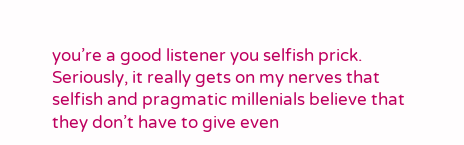you’re a good listener you selfish prick. Seriously, it really gets on my nerves that selfish and pragmatic millenials believe that they don’t have to give even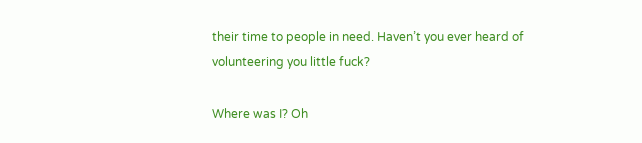their time to people in need. Haven’t you ever heard of volunteering you little fuck?

Where was I? Oh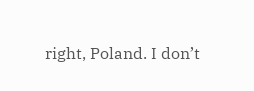right, Poland. I don’t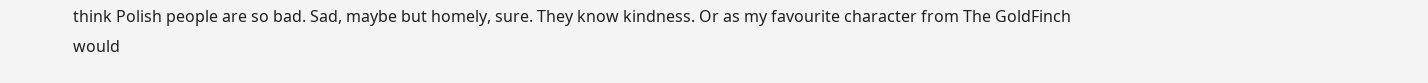think Polish people are so bad. Sad, maybe but homely, sure. They know kindness. Or as my favourite character from The GoldFinch would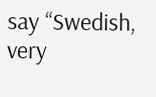say “Swedish, very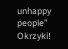unhappy people” Okrzyki!